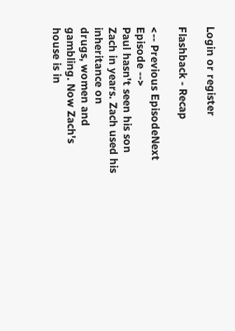Login or register

Flashback - Recap

<-- Previous EpisodeNext Episode -->
Paul hasn't seen his son Zach in years. Zach used his inheritance on
drugs, women and gambling. Now Zach's house is in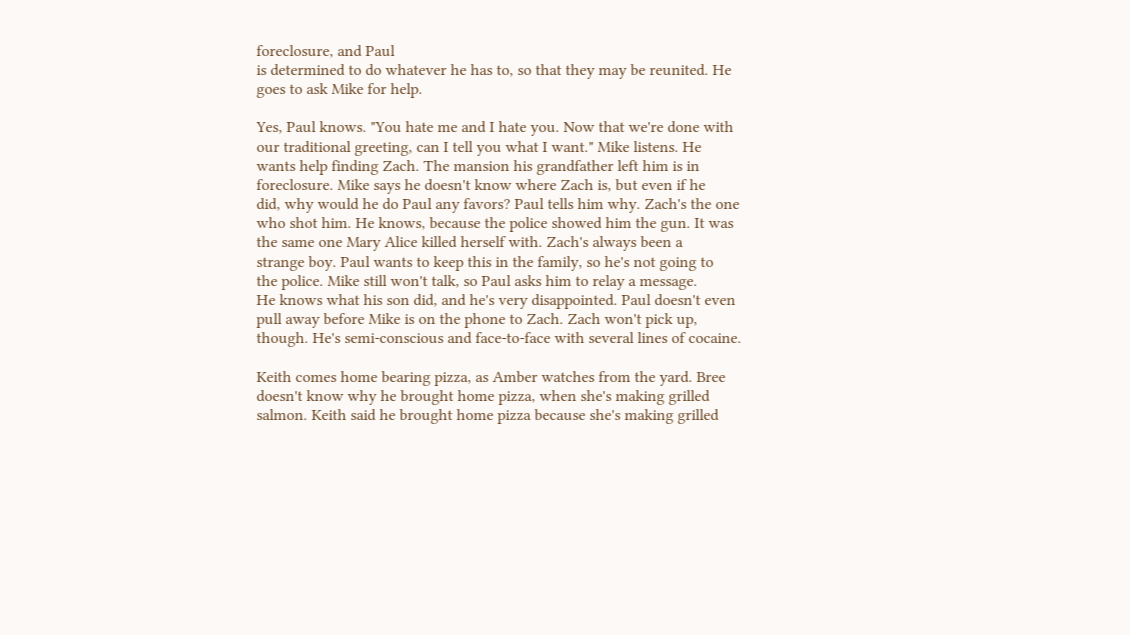foreclosure, and Paul
is determined to do whatever he has to, so that they may be reunited. He
goes to ask Mike for help.

Yes, Paul knows. "You hate me and I hate you. Now that we're done with
our traditional greeting, can I tell you what I want." Mike listens. He
wants help finding Zach. The mansion his grandfather left him is in
foreclosure. Mike says he doesn't know where Zach is, but even if he
did, why would he do Paul any favors? Paul tells him why. Zach's the one
who shot him. He knows, because the police showed him the gun. It was
the same one Mary Alice killed herself with. Zach's always been a
strange boy. Paul wants to keep this in the family, so he's not going to
the police. Mike still won't talk, so Paul asks him to relay a message.
He knows what his son did, and he's very disappointed. Paul doesn't even
pull away before Mike is on the phone to Zach. Zach won't pick up,
though. He's semi-conscious and face-to-face with several lines of cocaine.

Keith comes home bearing pizza, as Amber watches from the yard. Bree
doesn't know why he brought home pizza, when she's making grilled
salmon. Keith said he brought home pizza because she's making grilled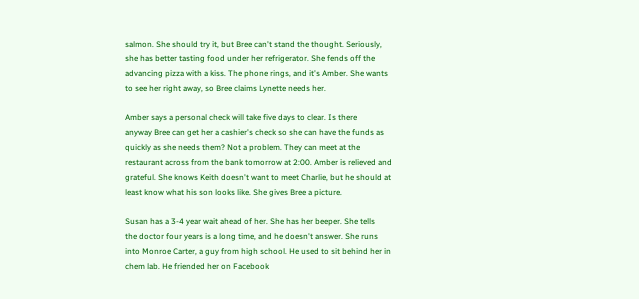salmon. She should try it, but Bree can't stand the thought. Seriously,
she has better tasting food under her refrigerator. She fends off the
advancing pizza with a kiss. The phone rings, and it's Amber. She wants
to see her right away, so Bree claims Lynette needs her.

Amber says a personal check will take five days to clear. Is there
anyway Bree can get her a cashier's check so she can have the funds as
quickly as she needs them? Not a problem. They can meet at the
restaurant across from the bank tomorrow at 2:00. Amber is relieved and
grateful. She knows Keith doesn't want to meet Charlie, but he should at
least know what his son looks like. She gives Bree a picture.

Susan has a 3-4 year wait ahead of her. She has her beeper. She tells
the doctor four years is a long time, and he doesn't answer. She runs
into Monroe Carter, a guy from high school. He used to sit behind her in
chem lab. He friended her on Facebook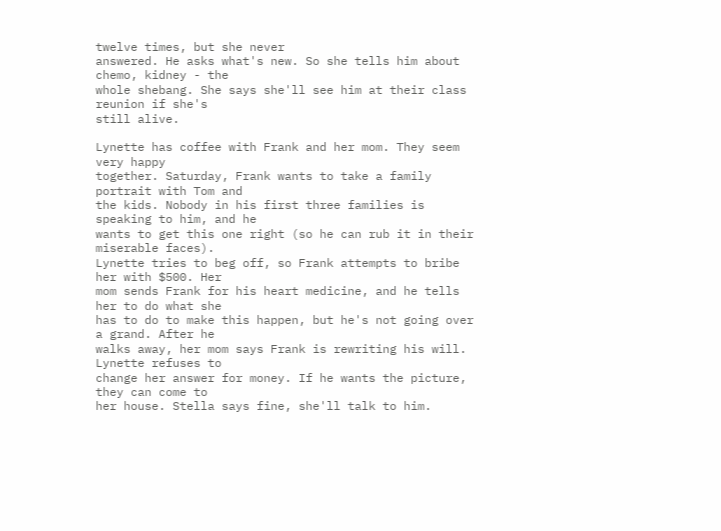twelve times, but she never
answered. He asks what's new. So she tells him about chemo, kidney - the
whole shebang. She says she'll see him at their class reunion if she's
still alive.

Lynette has coffee with Frank and her mom. They seem very happy
together. Saturday, Frank wants to take a family portrait with Tom and
the kids. Nobody in his first three families is speaking to him, and he
wants to get this one right (so he can rub it in their miserable faces).
Lynette tries to beg off, so Frank attempts to bribe her with $500. Her
mom sends Frank for his heart medicine, and he tells her to do what she
has to do to make this happen, but he's not going over a grand. After he
walks away, her mom says Frank is rewriting his will. Lynette refuses to
change her answer for money. If he wants the picture, they can come to
her house. Stella says fine, she'll talk to him.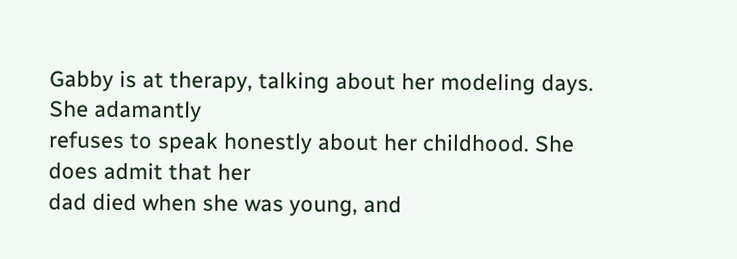Gabby is at therapy, talking about her modeling days. She adamantly
refuses to speak honestly about her childhood. She does admit that her
dad died when she was young, and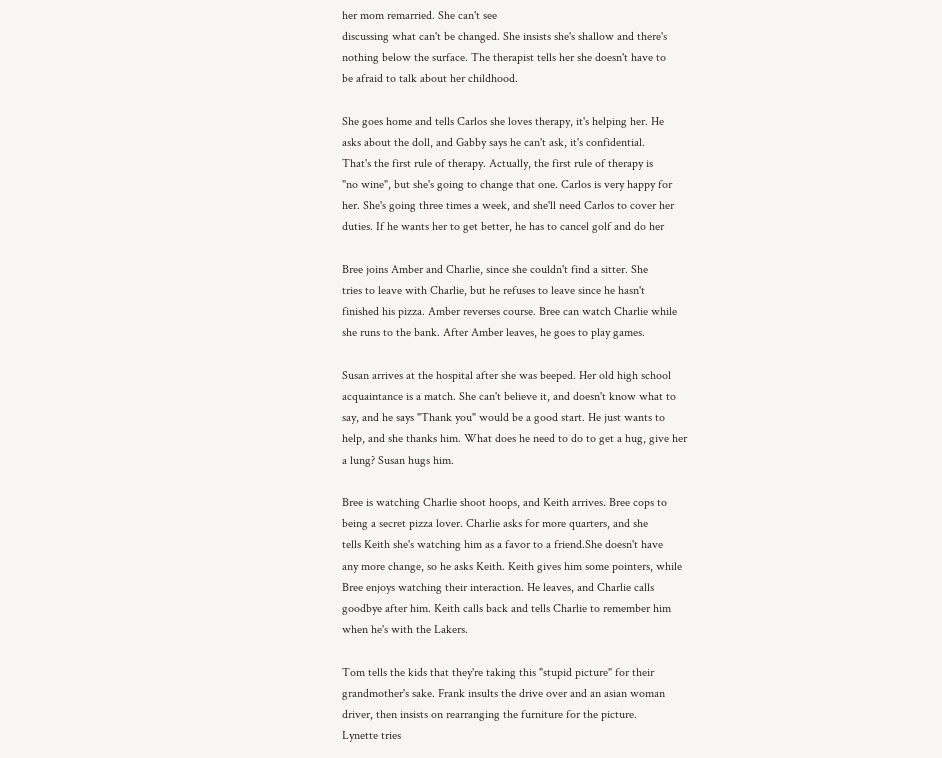her mom remarried. She can't see
discussing what can't be changed. She insists she's shallow and there's
nothing below the surface. The therapist tells her she doesn't have to
be afraid to talk about her childhood.

She goes home and tells Carlos she loves therapy, it's helping her. He
asks about the doll, and Gabby says he can't ask, it's confidential.
That's the first rule of therapy. Actually, the first rule of therapy is
"no wine", but she's going to change that one. Carlos is very happy for
her. She's going three times a week, and she'll need Carlos to cover her
duties. If he wants her to get better, he has to cancel golf and do her

Bree joins Amber and Charlie, since she couldn't find a sitter. She
tries to leave with Charlie, but he refuses to leave since he hasn't
finished his pizza. Amber reverses course. Bree can watch Charlie while
she runs to the bank. After Amber leaves, he goes to play games.

Susan arrives at the hospital after she was beeped. Her old high school
acquaintance is a match. She can't believe it, and doesn't know what to
say, and he says "Thank you" would be a good start. He just wants to
help, and she thanks him. What does he need to do to get a hug, give her
a lung? Susan hugs him.

Bree is watching Charlie shoot hoops, and Keith arrives. Bree cops to
being a secret pizza lover. Charlie asks for more quarters, and she
tells Keith she's watching him as a favor to a friend.She doesn't have
any more change, so he asks Keith. Keith gives him some pointers, while
Bree enjoys watching their interaction. He leaves, and Charlie calls
goodbye after him. Keith calls back and tells Charlie to remember him
when he's with the Lakers.

Tom tells the kids that they're taking this "stupid picture" for their
grandmother's sake. Frank insults the drive over and an asian woman
driver, then insists on rearranging the furniture for the picture.
Lynette tries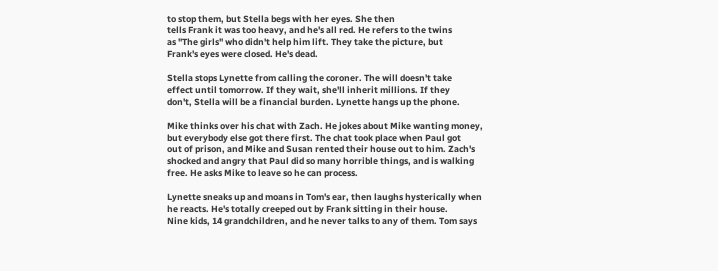to stop them, but Stella begs with her eyes. She then
tells Frank it was too heavy, and he's all red. He refers to the twins
as "The girls" who didn't help him lift. They take the picture, but
Frank's eyes were closed. He's dead.

Stella stops Lynette from calling the coroner. The will doesn't take
effect until tomorrow. If they wait, she'll inherit millions. If they
don't, Stella will be a financial burden. Lynette hangs up the phone.

Mike thinks over his chat with Zach. He jokes about Mike wanting money,
but everybody else got there first. The chat took place when Paul got
out of prison, and Mike and Susan rented their house out to him. Zach's
shocked and angry that Paul did so many horrible things, and is walking
free. He asks Mike to leave so he can process.

Lynette sneaks up and moans in Tom's ear, then laughs hysterically when
he reacts. He's totally creeped out by Frank sitting in their house.
Nine kids, 14 grandchildren, and he never talks to any of them. Tom says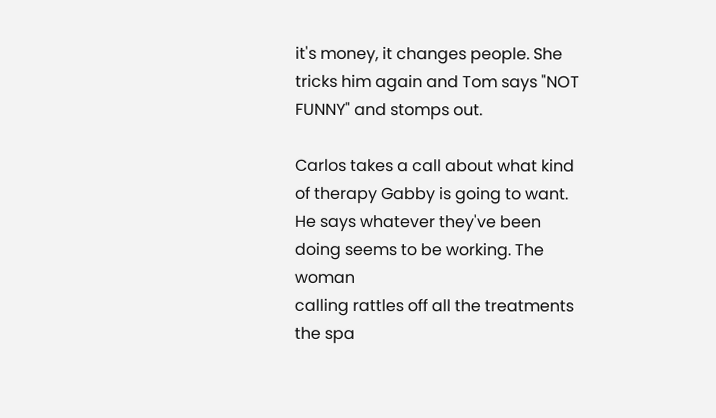it's money, it changes people. She tricks him again and Tom says "NOT
FUNNY" and stomps out.

Carlos takes a call about what kind of therapy Gabby is going to want.
He says whatever they've been doing seems to be working. The woman
calling rattles off all the treatments the spa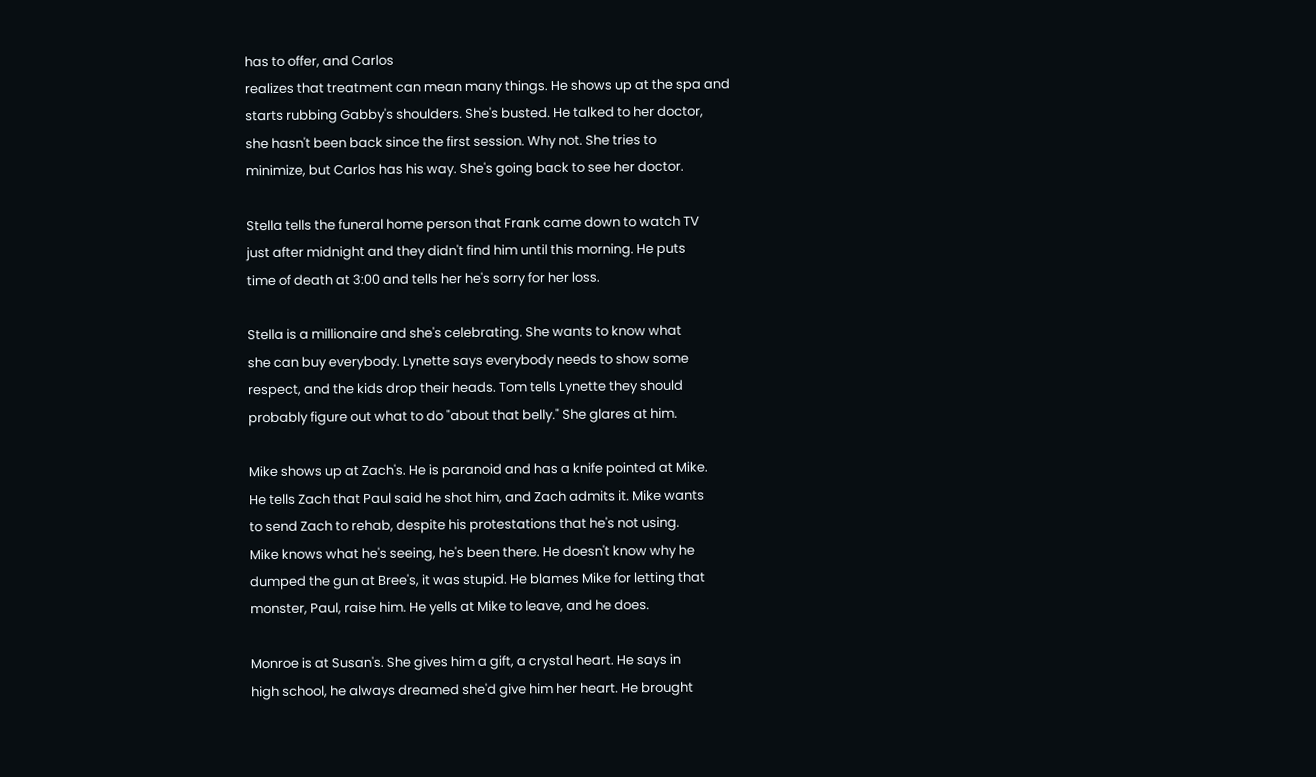has to offer, and Carlos
realizes that treatment can mean many things. He shows up at the spa and
starts rubbing Gabby's shoulders. She's busted. He talked to her doctor,
she hasn't been back since the first session. Why not. She tries to
minimize, but Carlos has his way. She's going back to see her doctor.

Stella tells the funeral home person that Frank came down to watch TV
just after midnight and they didn't find him until this morning. He puts
time of death at 3:00 and tells her he's sorry for her loss.

Stella is a millionaire and she's celebrating. She wants to know what
she can buy everybody. Lynette says everybody needs to show some
respect, and the kids drop their heads. Tom tells Lynette they should
probably figure out what to do "about that belly." She glares at him.

Mike shows up at Zach's. He is paranoid and has a knife pointed at Mike.
He tells Zach that Paul said he shot him, and Zach admits it. Mike wants
to send Zach to rehab, despite his protestations that he's not using.
Mike knows what he's seeing, he's been there. He doesn't know why he
dumped the gun at Bree's, it was stupid. He blames Mike for letting that
monster, Paul, raise him. He yells at Mike to leave, and he does.

Monroe is at Susan's. She gives him a gift, a crystal heart. He says in
high school, he always dreamed she'd give him her heart. He brought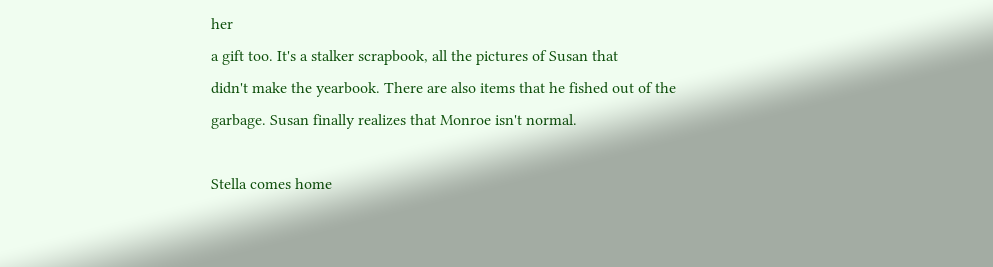her
a gift too. It's a stalker scrapbook, all the pictures of Susan that
didn't make the yearbook. There are also items that he fished out of the
garbage. Susan finally realizes that Monroe isn't normal.

Stella comes home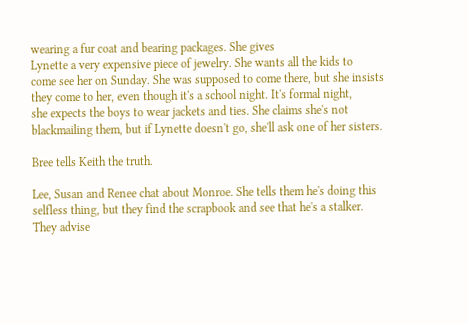wearing a fur coat and bearing packages. She gives
Lynette a very expensive piece of jewelry. She wants all the kids to
come see her on Sunday. She was supposed to come there, but she insists
they come to her, even though it's a school night. It's formal night,
she expects the boys to wear jackets and ties. She claims she's not
blackmailing them, but if Lynette doesn't go, she'll ask one of her sisters.

Bree tells Keith the truth.

Lee, Susan and Renee chat about Monroe. She tells them he's doing this
selfless thing, but they find the scrapbook and see that he's a stalker.
They advise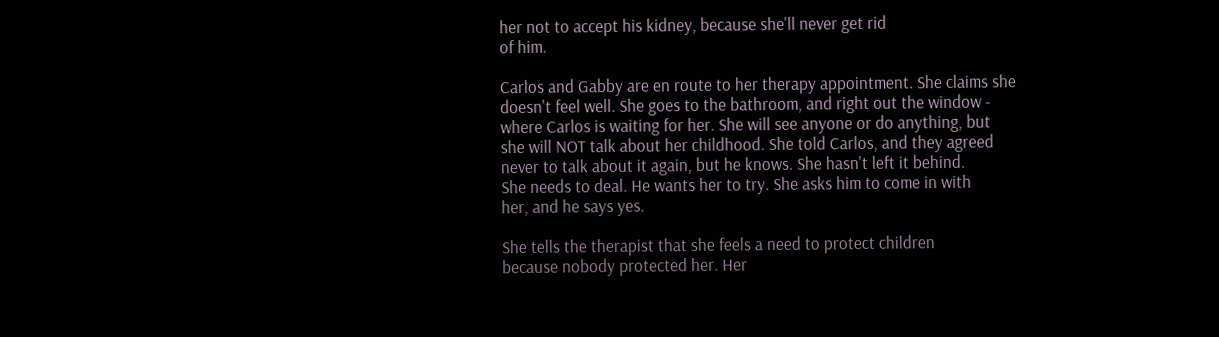her not to accept his kidney, because she'll never get rid
of him.

Carlos and Gabby are en route to her therapy appointment. She claims she
doesn't feel well. She goes to the bathroom, and right out the window -
where Carlos is waiting for her. She will see anyone or do anything, but
she will NOT talk about her childhood. She told Carlos, and they agreed
never to talk about it again, but he knows. She hasn't left it behind.
She needs to deal. He wants her to try. She asks him to come in with
her, and he says yes.

She tells the therapist that she feels a need to protect children
because nobody protected her. Her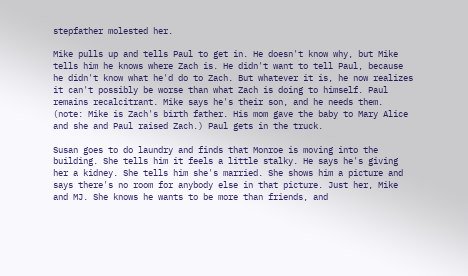stepfather molested her.

Mike pulls up and tells Paul to get in. He doesn't know why, but Mike
tells him he knows where Zach is. He didn't want to tell Paul, because
he didn't know what he'd do to Zach. But whatever it is, he now realizes
it can't possibly be worse than what Zach is doing to himself. Paul
remains recalcitrant. Mike says he's their son, and he needs them.
(note: Mike is Zach's birth father. His mom gave the baby to Mary Alice
and she and Paul raised Zach.) Paul gets in the truck.

Susan goes to do laundry and finds that Monroe is moving into the
building. She tells him it feels a little stalky. He says he's giving
her a kidney. She tells him she's married. She shows him a picture and
says there's no room for anybody else in that picture. Just her, Mike
and MJ. She knows he wants to be more than friends, and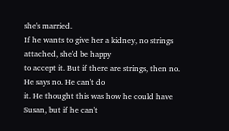she's married.
If he wants to give her a kidney, no strings attached, she'd be happy
to accept it. But if there are strings, then no. He says no. He can't do
it. He thought this was how he could have Susan, but if he can't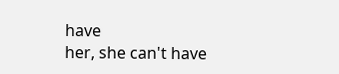have
her, she can't have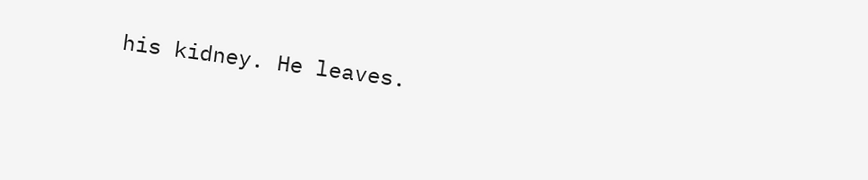his kidney. He leaves.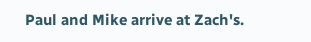Paul and Mike arrive at Zach's.